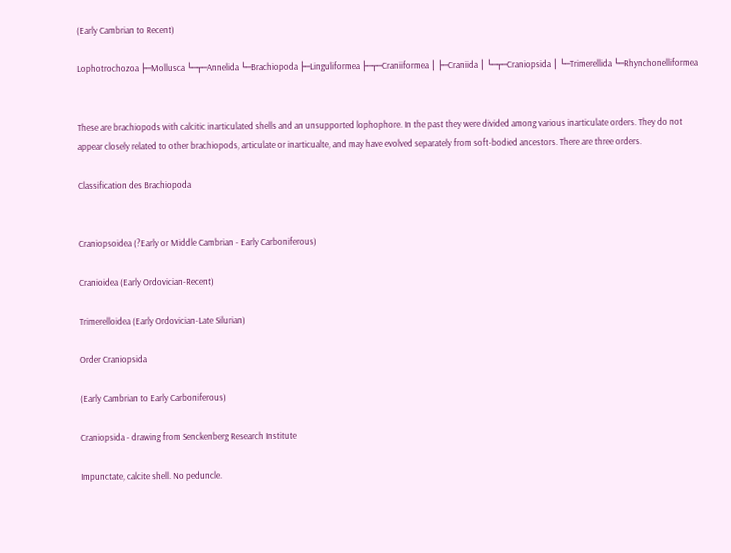(Early Cambrian to Recent)

Lophotrochozoa ├─Mollusca └─┬─Annelida └─Brachiopoda ├─Linguliformea ├─┬─Craniiformea │ ├─Craniida │ └─┬─Craniopsida │ └─Trimerellida └─Rhynchonelliformea


These are brachiopods with calcitic inarticulated shells and an unsupported lophophore. In the past they were divided among various inarticulate orders. They do not appear closely related to other brachiopods, articulate or inarticualte, and may have evolved separately from soft-bodied ancestors. There are three orders.

Classification des Brachiopoda


Craniopsoidea (?Early or Middle Cambrian - Early Carboniferous)

Cranioidea (Early Ordovician-Recent)

Trimerelloidea (Early Ordovician-Late Silurian)

Order Craniopsida

(Early Cambrian to Early Carboniferous)

Craniopsida - drawing from Senckenberg Research Institute

Impunctate, calcite shell. No peduncle.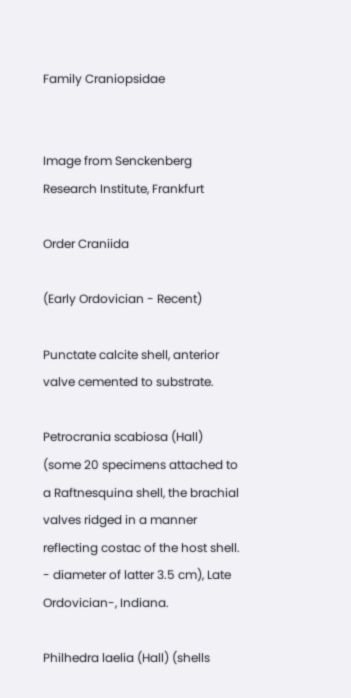Family Craniopsidae


Image from Senckenberg Research Institute, Frankfurt

Order Craniida

(Early Ordovician - Recent)

Punctate calcite shell, anterior valve cemented to substrate.

Petrocrania scabiosa (Hall) (some 20 specimens attached to a Raftnesquina shell, the brachial valves ridged in a manner reflecting costac of the host shell. - diameter of latter 3.5 cm), Late Ordovician-, Indiana.

Philhedra laelia (Hall) (shells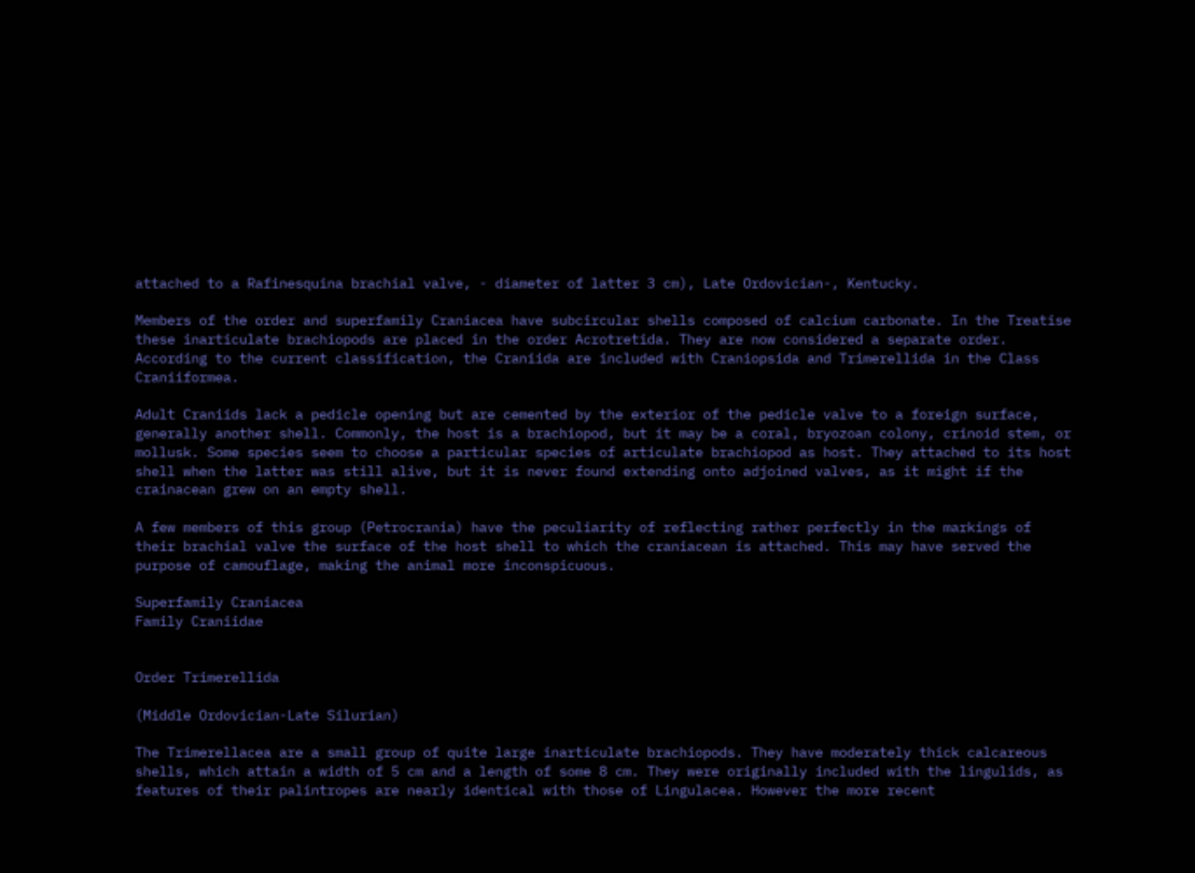attached to a Rafinesquina brachial valve, - diameter of latter 3 cm), Late Ordovician-, Kentucky.

Members of the order and superfamily Craniacea have subcircular shells composed of calcium carbonate. In the Treatise these inarticulate brachiopods are placed in the order Acrotretida. They are now considered a separate order. According to the current classification, the Craniida are included with Craniopsida and Trimerellida in the Class Craniiformea.

Adult Craniids lack a pedicle opening but are cemented by the exterior of the pedicle valve to a foreign surface, generally another shell. Commonly, the host is a brachiopod, but it may be a coral, bryozoan colony, crinoid stem, or mollusk. Some species seem to choose a particular species of articulate brachiopod as host. They attached to its host shell when the latter was still alive, but it is never found extending onto adjoined valves, as it might if the crainacean grew on an empty shell.

A few members of this group (Petrocrania) have the peculiarity of reflecting rather perfectly in the markings of their brachial valve the surface of the host shell to which the craniacean is attached. This may have served the purpose of camouflage, making the animal more inconspicuous.

Superfamily Craniacea
Family Craniidae


Order Trimerellida

(Middle Ordovician-Late Silurian)

The Trimerellacea are a small group of quite large inarticulate brachiopods. They have moderately thick calcareous shells, which attain a width of 5 cm and a length of some 8 cm. They were originally included with the lingulids, as features of their palintropes are nearly identical with those of Lingulacea. However the more recent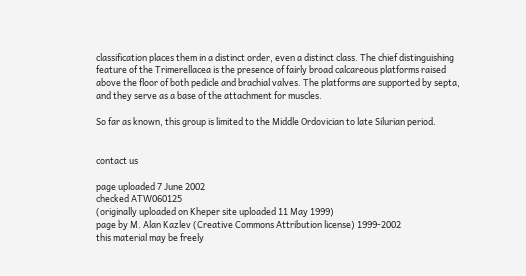classification places them in a distinct order, even a distinct class. The chief distinguishing feature of the Trimerellacea is the presence of fairly broad calcareous platforms raised above the floor of both pedicle and brachial valves. The platforms are supported by septa, and they serve as a base of the attachment for muscles.

So far as known, this group is limited to the Middle Ordovician to late Silurian period.


contact us

page uploaded 7 June 2002
checked ATW060125
(originally uploaded on Kheper site uploaded 11 May 1999)
page by M. Alan Kazlev (Creative Commons Attribution license) 1999-2002
this material may be freely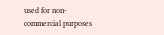used for non-commercial purposes